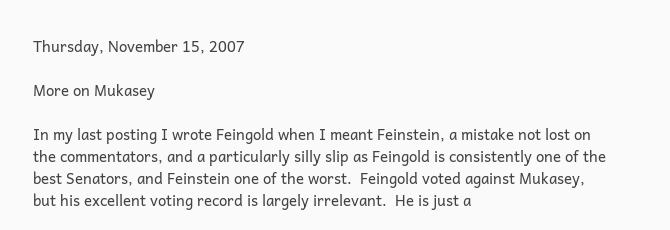Thursday, November 15, 2007

More on Mukasey

In my last posting I wrote Feingold when I meant Feinstein, a mistake not lost on the commentators, and a particularly silly slip as Feingold is consistently one of the best Senators, and Feinstein one of the worst.  Feingold voted against Mukasey, but his excellent voting record is largely irrelevant.  He is just a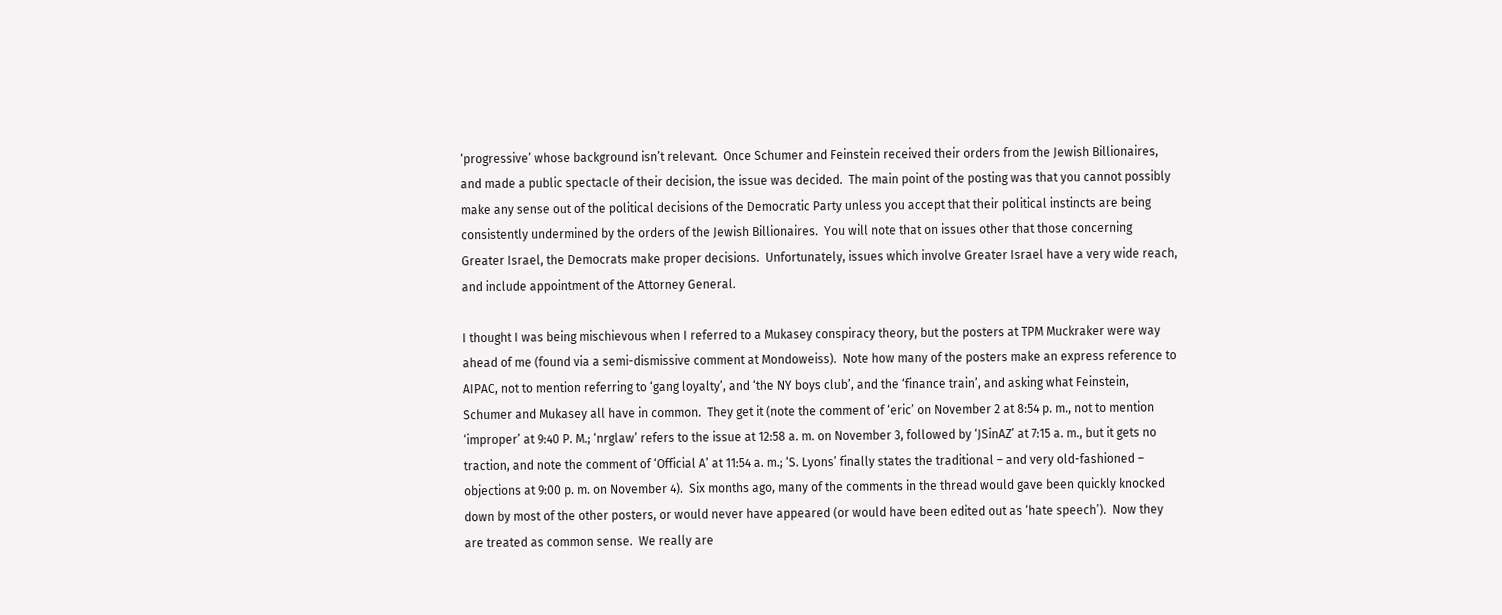‘progressive’ whose background isn’t relevant.  Once Schumer and Feinstein received their orders from the Jewish Billionaires, and made a public spectacle of their decision, the issue was decided.  The main point of the posting was that you cannot possibly make any sense out of the political decisions of the Democratic Party unless you accept that their political instincts are being consistently undermined by the orders of the Jewish Billionaires.  You will note that on issues other that those concerning Greater Israel, the Democrats make proper decisions.  Unfortunately, issues which involve Greater Israel have a very wide reach, and include appointment of the Attorney General.

I thought I was being mischievous when I referred to a Mukasey conspiracy theory, but the posters at TPM Muckraker were way ahead of me (found via a semi-dismissive comment at Mondoweiss).  Note how many of the posters make an express reference to AIPAC, not to mention referring to ‘gang loyalty’, and ‘the NY boys club’, and the ‘finance train’, and asking what Feinstein, Schumer and Mukasey all have in common.  They get it (note the comment of ‘eric’ on November 2 at 8:54 p. m., not to mention ‘improper’ at 9:40 P. M.; ‘nrglaw’ refers to the issue at 12:58 a. m. on November 3, followed by ‘JSinAZ’ at 7:15 a. m., but it gets no traction, and note the comment of ‘Official A’ at 11:54 a. m.; ‘S. Lyons’ finally states the traditional – and very old-fashioned – objections at 9:00 p. m. on November 4).  Six months ago, many of the comments in the thread would gave been quickly knocked down by most of the other posters, or would never have appeared (or would have been edited out as ‘hate speech’).  Now they are treated as common sense.  We really are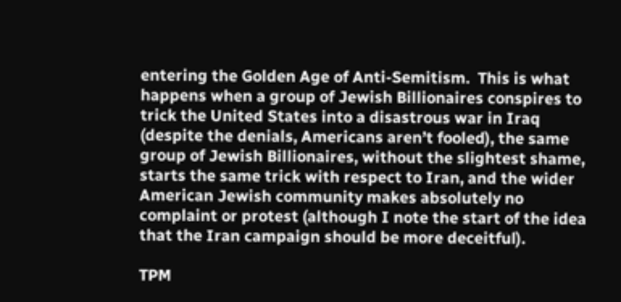entering the Golden Age of Anti-Semitism.  This is what happens when a group of Jewish Billionaires conspires to trick the United States into a disastrous war in Iraq (despite the denials, Americans aren’t fooled), the same group of Jewish Billionaires, without the slightest shame, starts the same trick with respect to Iran, and the wider American Jewish community makes absolutely no complaint or protest (although I note the start of the idea that the Iran campaign should be more deceitful).

TPM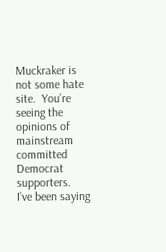Muckraker is not some hate site.  You’re seeing the opinions of mainstream committed Democrat supporters.  I’ve been saying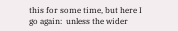this for some time, but here I go again:  unless the wider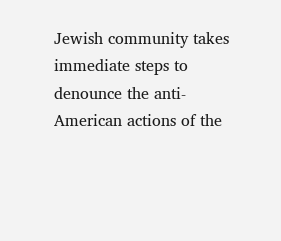Jewish community takes immediate steps to denounce the anti-American actions of the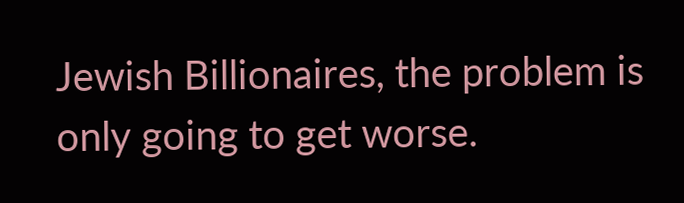Jewish Billionaires, the problem is only going to get worse.